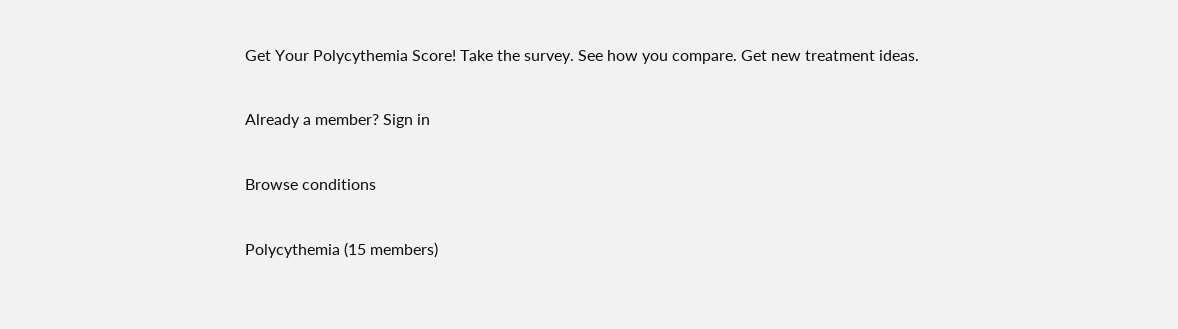Get Your Polycythemia Score! Take the survey. See how you compare. Get new treatment ideas.

Already a member? Sign in

Browse conditions

Polycythemia (15 members)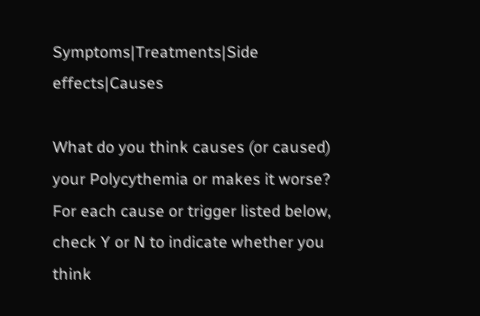Symptoms|Treatments|Side effects|Causes

What do you think causes (or caused) your Polycythemia or makes it worse? For each cause or trigger listed below, check Y or N to indicate whether you think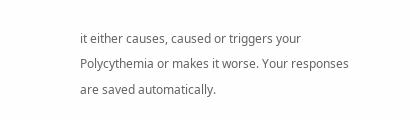it either causes, caused or triggers your Polycythemia or makes it worse. Your responses are saved automatically.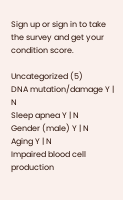Sign up or sign in to take the survey and get your condition score.

Uncategorized (5)
DNA mutation/damage Y | N
Sleep apnea Y | N
Gender (male) Y | N
Aging Y | N
Impaired blood cell production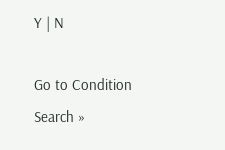Y | N

Go to Condition Search »